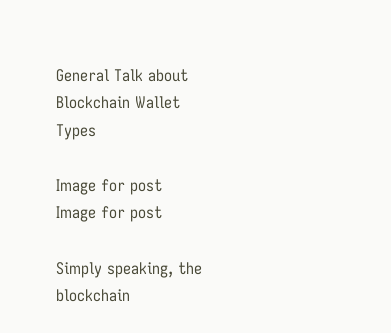General Talk about Blockchain Wallet Types

Image for post
Image for post

Simply speaking, the blockchain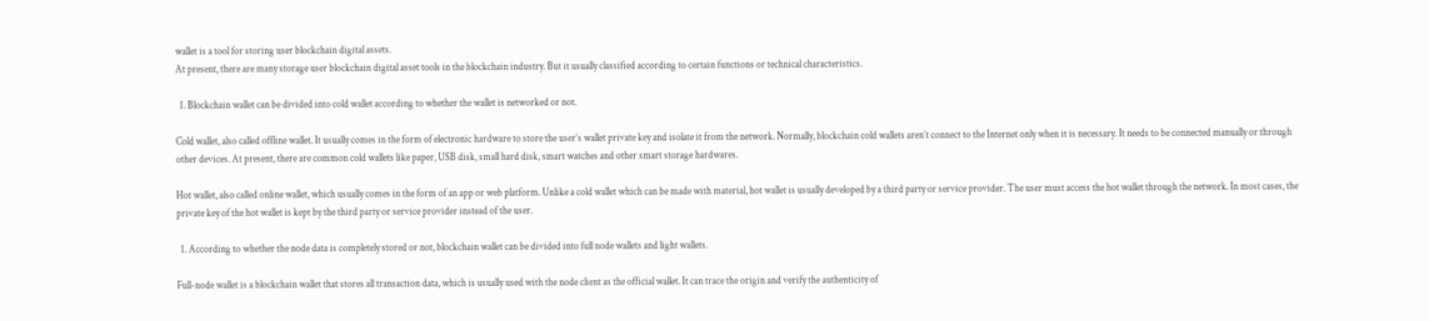wallet is a tool for storing user blockchain digital assets.
At present, there are many storage user blockchain digital asset tools in the blockchain industry. But it usually classified according to certain functions or technical characteristics.

  1. Blockchain wallet can be divided into cold wallet according to whether the wallet is networked or not.

Cold wallet, also called offline wallet. It usually comes in the form of electronic hardware to store the user’s wallet private key and isolate it from the network. Normally, blockchain cold wallets aren’t connect to the Internet only when it is necessary. It needs to be connected manually or through other devices. At present, there are common cold wallets like paper, USB disk, small hard disk, smart watches and other smart storage hardwares.

Hot wallet, also called online wallet, which usually comes in the form of an app or web platform. Unlike a cold wallet which can be made with material, hot wallet is usually developed by a third party or service provider. The user must access the hot wallet through the network. In most cases, the private key of the hot wallet is kept by the third party or service provider instead of the user.

  1. According to whether the node data is completely stored or not, blockchain wallet can be divided into full node wallets and light wallets.

Full-node wallet is a blockchain wallet that stores all transaction data, which is usually used with the node client as the official wallet. It can trace the origin and verify the authenticity of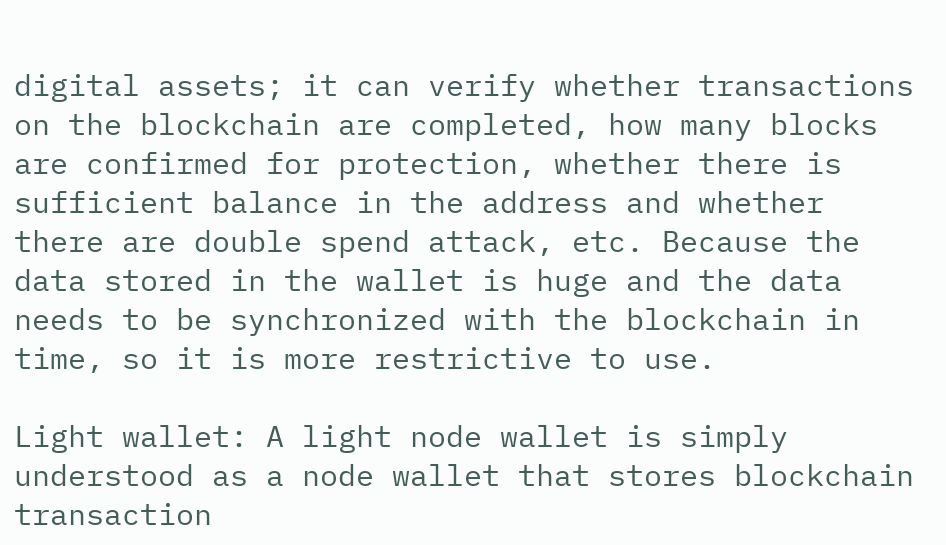digital assets; it can verify whether transactions on the blockchain are completed, how many blocks are confirmed for protection, whether there is sufficient balance in the address and whether there are double spend attack, etc. Because the data stored in the wallet is huge and the data needs to be synchronized with the blockchain in time, so it is more restrictive to use.

Light wallet: A light node wallet is simply understood as a node wallet that stores blockchain transaction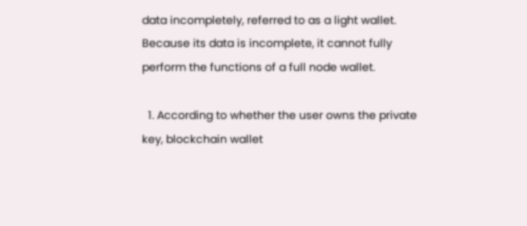data incompletely, referred to as a light wallet. Because its data is incomplete, it cannot fully perform the functions of a full node wallet.

  1. According to whether the user owns the private key, blockchain wallet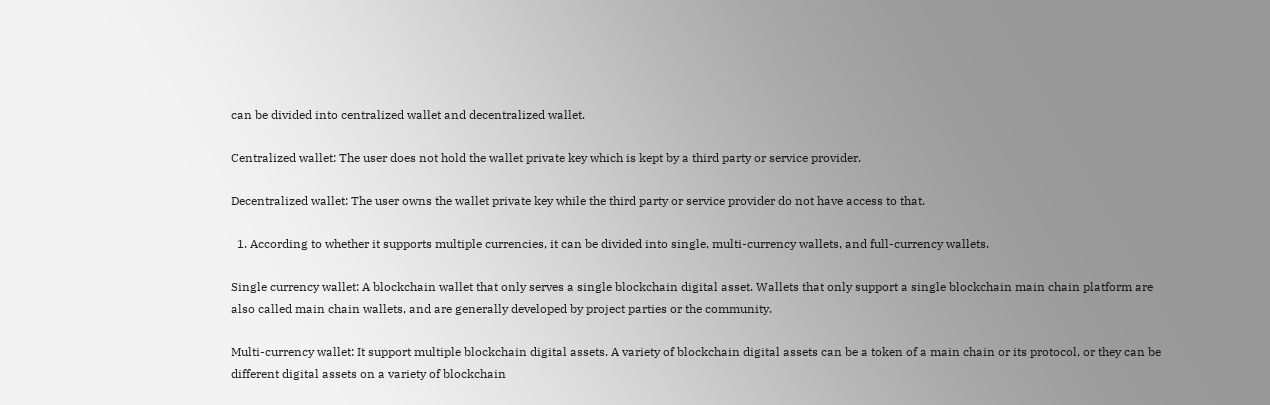can be divided into centralized wallet and decentralized wallet.

Centralized wallet: The user does not hold the wallet private key which is kept by a third party or service provider.

Decentralized wallet: The user owns the wallet private key while the third party or service provider do not have access to that.

  1. According to whether it supports multiple currencies, it can be divided into single, multi-currency wallets, and full-currency wallets.

Single currency wallet: A blockchain wallet that only serves a single blockchain digital asset. Wallets that only support a single blockchain main chain platform are also called main chain wallets, and are generally developed by project parties or the community.

Multi-currency wallet: It support multiple blockchain digital assets. A variety of blockchain digital assets can be a token of a main chain or its protocol, or they can be different digital assets on a variety of blockchain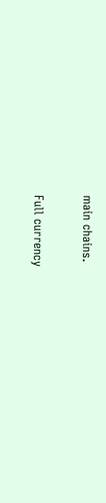main chains.

Full currency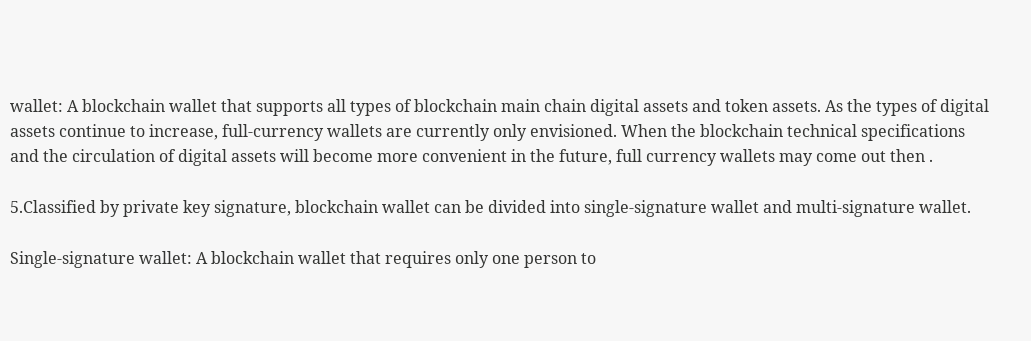wallet: A blockchain wallet that supports all types of blockchain main chain digital assets and token assets. As the types of digital assets continue to increase, full-currency wallets are currently only envisioned. When the blockchain technical specifications and the circulation of digital assets will become more convenient in the future, full currency wallets may come out then .

5.Classified by private key signature, blockchain wallet can be divided into single-signature wallet and multi-signature wallet.

Single-signature wallet: A blockchain wallet that requires only one person to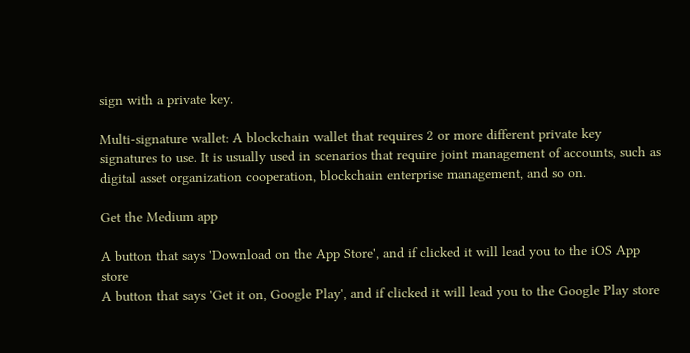sign with a private key.

Multi-signature wallet: A blockchain wallet that requires 2 or more different private key signatures to use. It is usually used in scenarios that require joint management of accounts, such as digital asset organization cooperation, blockchain enterprise management, and so on.

Get the Medium app

A button that says 'Download on the App Store', and if clicked it will lead you to the iOS App store
A button that says 'Get it on, Google Play', and if clicked it will lead you to the Google Play store